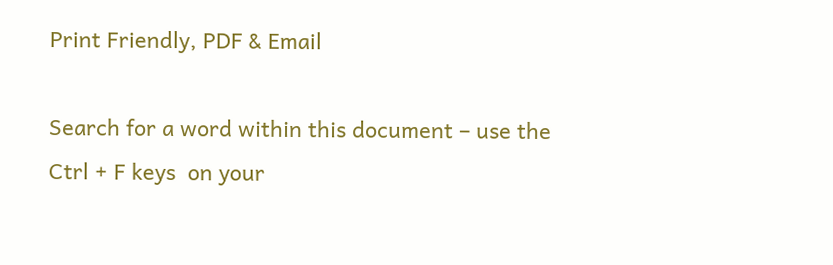Print Friendly, PDF & Email

Search for a word within this document – use the  Ctrl + F keys  on your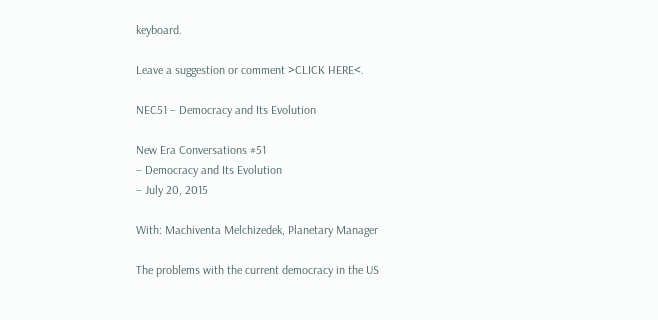keyboard.

Leave a suggestion or comment >CLICK HERE<.

NEC51 – Democracy and Its Evolution

New Era Conversations #51
– Democracy and Its Evolution
– July 20, 2015

With: Machiventa Melchizedek, Planetary Manager

The problems with the current democracy in the US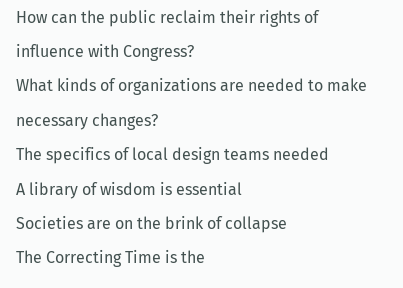How can the public reclaim their rights of influence with Congress?
What kinds of organizations are needed to make necessary changes?
The specifics of local design teams needed
A library of wisdom is essential
Societies are on the brink of collapse
The Correcting Time is the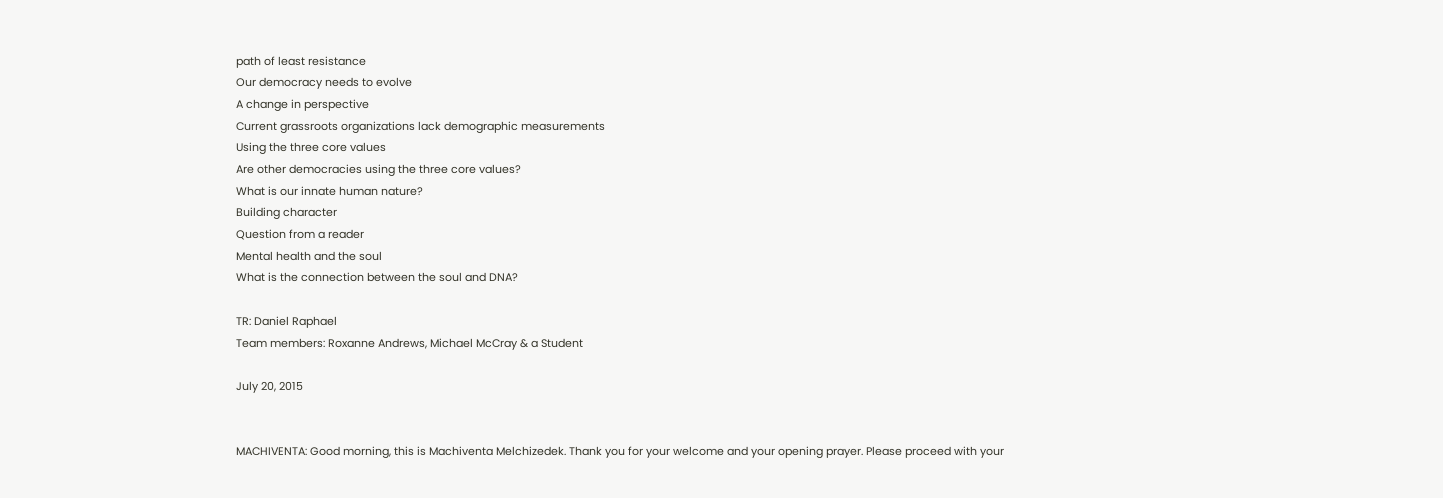path of least resistance
Our democracy needs to evolve
A change in perspective
Current grassroots organizations lack demographic measurements
Using the three core values
Are other democracies using the three core values?
What is our innate human nature?
Building character
Question from a reader
Mental health and the soul
What is the connection between the soul and DNA?

TR: Daniel Raphael
Team members: Roxanne Andrews, Michael McCray & a Student

July 20, 2015


MACHIVENTA: Good morning, this is Machiventa Melchizedek. Thank you for your welcome and your opening prayer. Please proceed with your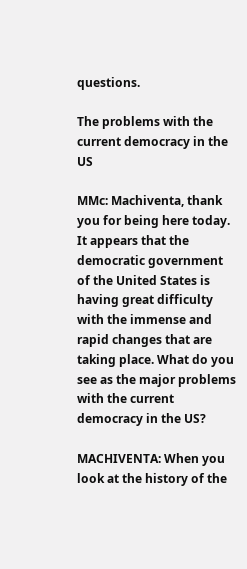questions.

The problems with the current democracy in the US

MMc: Machiventa, thank you for being here today. It appears that the democratic government of the United States is having great difficulty with the immense and rapid changes that are taking place. What do you see as the major problems with the current democracy in the US?

MACHIVENTA: When you look at the history of the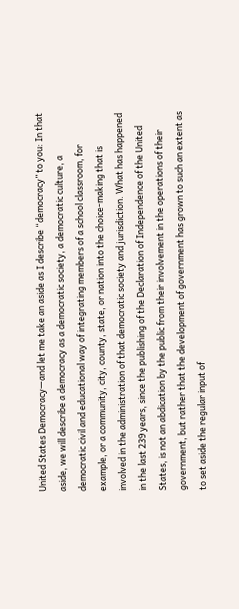United States Democracy—and let me take an aside as I describe “democracy” to you: In that aside, we will describe a democracy as a democratic society, a democratic culture, a democratic civil and educational way of integrating members of a school classroom, for example, or a community, city, county, state, or nation into the choice-making that is involved in the administration of that democratic society and jurisdiction. What has happened in the last 239 years, since the publishing of the Declaration of Independence of the United States, is not an abdication by the public from their involvement in the operations of their government, but rather that the development of government has grown to such an extent as to set aside the regular input of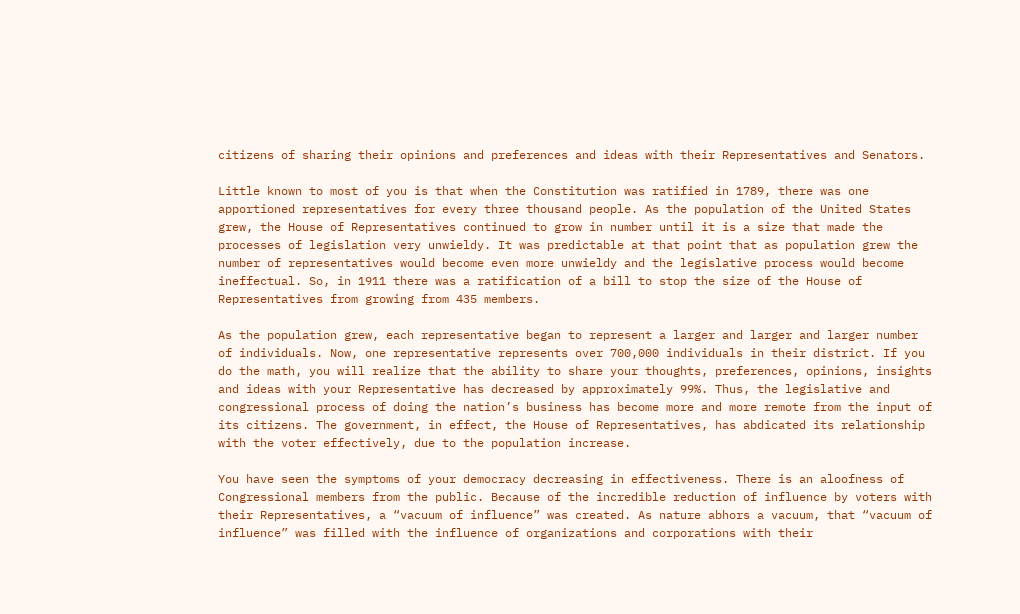citizens of sharing their opinions and preferences and ideas with their Representatives and Senators.

Little known to most of you is that when the Constitution was ratified in 1789, there was one apportioned representatives for every three thousand people. As the population of the United States grew, the House of Representatives continued to grow in number until it is a size that made the processes of legislation very unwieldy. It was predictable at that point that as population grew the number of representatives would become even more unwieldy and the legislative process would become ineffectual. So, in 1911 there was a ratification of a bill to stop the size of the House of Representatives from growing from 435 members.

As the population grew, each representative began to represent a larger and larger and larger number of individuals. Now, one representative represents over 700,000 individuals in their district. If you do the math, you will realize that the ability to share your thoughts, preferences, opinions, insights and ideas with your Representative has decreased by approximately 99%. Thus, the legislative and congressional process of doing the nation’s business has become more and more remote from the input of its citizens. The government, in effect, the House of Representatives, has abdicated its relationship with the voter effectively, due to the population increase.

You have seen the symptoms of your democracy decreasing in effectiveness. There is an aloofness of Congressional members from the public. Because of the incredible reduction of influence by voters with their Representatives, a “vacuum of influence” was created. As nature abhors a vacuum, that “vacuum of influence” was filled with the influence of organizations and corporations with their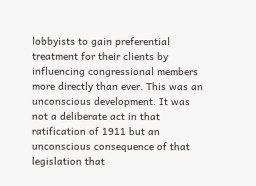lobbyists to gain preferential treatment for their clients by influencing congressional members more directly than ever. This was an unconscious development. It was not a deliberate act in that ratification of 1911 but an unconscious consequence of that legislation that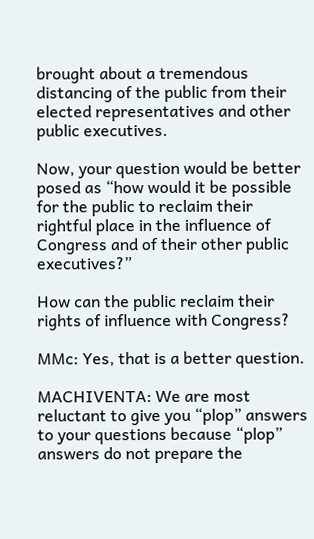brought about a tremendous distancing of the public from their elected representatives and other public executives.

Now, your question would be better posed as “how would it be possible for the public to reclaim their rightful place in the influence of Congress and of their other public executives?”

How can the public reclaim their rights of influence with Congress?

MMc: Yes, that is a better question.

MACHIVENTA: We are most reluctant to give you “plop” answers to your questions because “plop” answers do not prepare the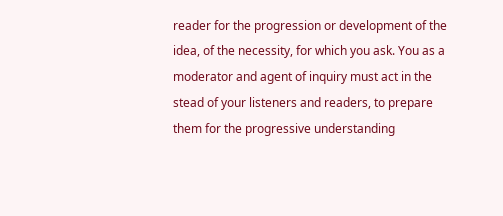reader for the progression or development of the idea, of the necessity, for which you ask. You as a moderator and agent of inquiry must act in the stead of your listeners and readers, to prepare them for the progressive understanding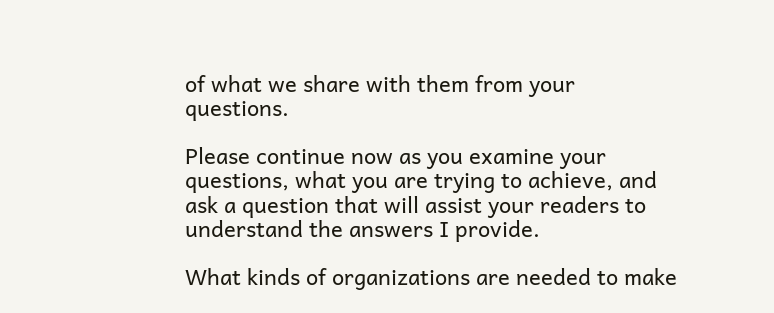of what we share with them from your questions.

Please continue now as you examine your questions, what you are trying to achieve, and ask a question that will assist your readers to understand the answers I provide.

What kinds of organizations are needed to make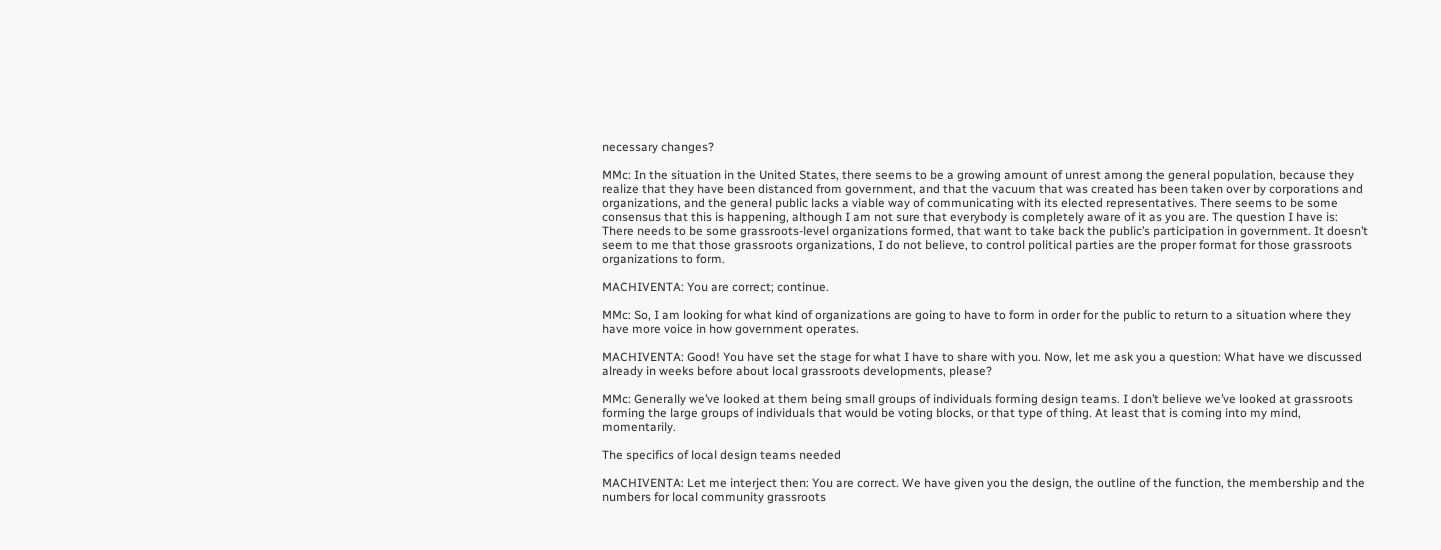necessary changes?

MMc: In the situation in the United States, there seems to be a growing amount of unrest among the general population, because they realize that they have been distanced from government, and that the vacuum that was created has been taken over by corporations and organizations, and the general public lacks a viable way of communicating with its elected representatives. There seems to be some consensus that this is happening, although I am not sure that everybody is completely aware of it as you are. The question I have is: There needs to be some grassroots-level organizations formed, that want to take back the public’s participation in government. It doesn’t seem to me that those grassroots organizations, I do not believe, to control political parties are the proper format for those grassroots organizations to form.

MACHIVENTA: You are correct; continue.

MMc: So, I am looking for what kind of organizations are going to have to form in order for the public to return to a situation where they have more voice in how government operates.

MACHIVENTA: Good! You have set the stage for what I have to share with you. Now, let me ask you a question: What have we discussed already in weeks before about local grassroots developments, please?

MMc: Generally we’ve looked at them being small groups of individuals forming design teams. I don’t believe we’ve looked at grassroots forming the large groups of individuals that would be voting blocks, or that type of thing. At least that is coming into my mind, momentarily.

The specifics of local design teams needed

MACHIVENTA: Let me interject then: You are correct. We have given you the design, the outline of the function, the membership and the numbers for local community grassroots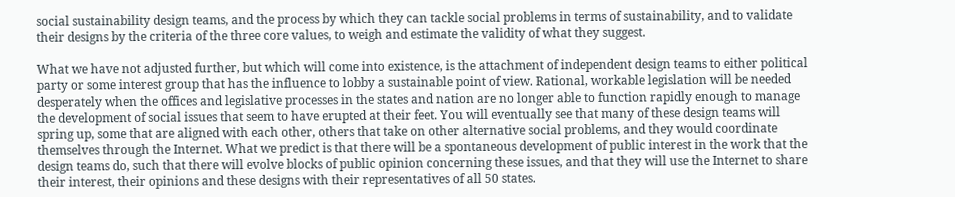social sustainability design teams, and the process by which they can tackle social problems in terms of sustainability, and to validate their designs by the criteria of the three core values, to weigh and estimate the validity of what they suggest.

What we have not adjusted further, but which will come into existence, is the attachment of independent design teams to either political party or some interest group that has the influence to lobby a sustainable point of view. Rational, workable legislation will be needed desperately when the offices and legislative processes in the states and nation are no longer able to function rapidly enough to manage the development of social issues that seem to have erupted at their feet. You will eventually see that many of these design teams will spring up, some that are aligned with each other, others that take on other alternative social problems, and they would coordinate themselves through the Internet. What we predict is that there will be a spontaneous development of public interest in the work that the design teams do, such that there will evolve blocks of public opinion concerning these issues, and that they will use the Internet to share their interest, their opinions and these designs with their representatives of all 50 states.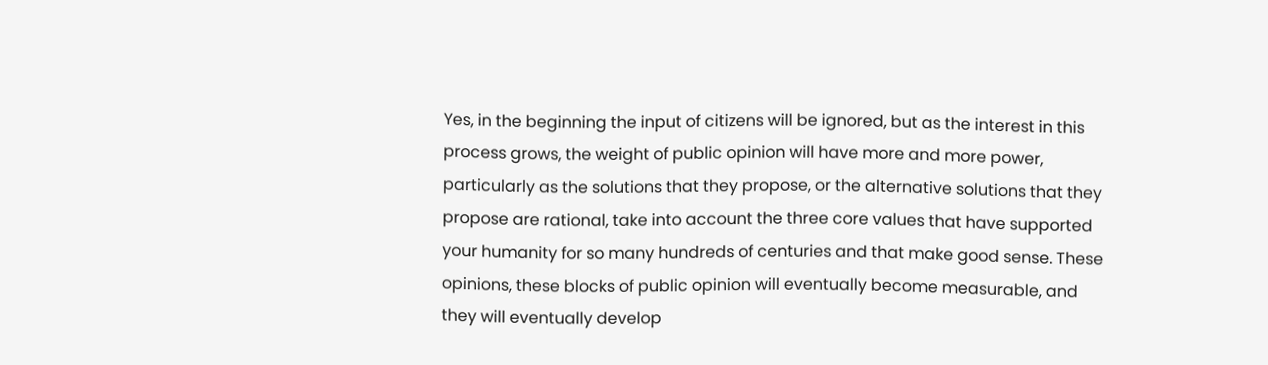Yes, in the beginning the input of citizens will be ignored, but as the interest in this process grows, the weight of public opinion will have more and more power, particularly as the solutions that they propose, or the alternative solutions that they propose are rational, take into account the three core values that have supported your humanity for so many hundreds of centuries and that make good sense. These opinions, these blocks of public opinion will eventually become measurable, and they will eventually develop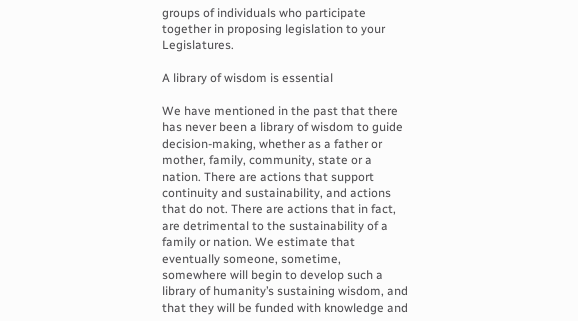groups of individuals who participate together in proposing legislation to your Legislatures.

A library of wisdom is essential

We have mentioned in the past that there has never been a library of wisdom to guide decision-making, whether as a father or mother, family, community, state or a nation. There are actions that support continuity and sustainability, and actions that do not. There are actions that in fact, are detrimental to the sustainability of a family or nation. We estimate that eventually someone, sometime, somewhere will begin to develop such a library of humanity’s sustaining wisdom, and that they will be funded with knowledge and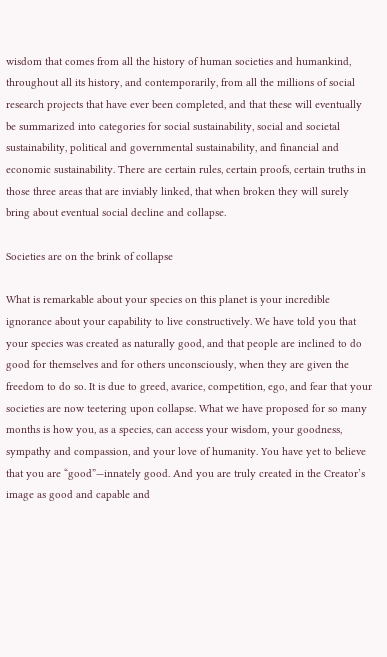wisdom that comes from all the history of human societies and humankind, throughout all its history, and contemporarily, from all the millions of social research projects that have ever been completed, and that these will eventually be summarized into categories for social sustainability, social and societal sustainability, political and governmental sustainability, and financial and economic sustainability. There are certain rules, certain proofs, certain truths in those three areas that are inviably linked, that when broken they will surely bring about eventual social decline and collapse.

Societies are on the brink of collapse

What is remarkable about your species on this planet is your incredible ignorance about your capability to live constructively. We have told you that your species was created as naturally good, and that people are inclined to do good for themselves and for others unconsciously, when they are given the freedom to do so. It is due to greed, avarice, competition, ego, and fear that your societies are now teetering upon collapse. What we have proposed for so many months is how you, as a species, can access your wisdom, your goodness, sympathy and compassion, and your love of humanity. You have yet to believe that you are “good”—innately good. And you are truly created in the Creator’s image as good and capable and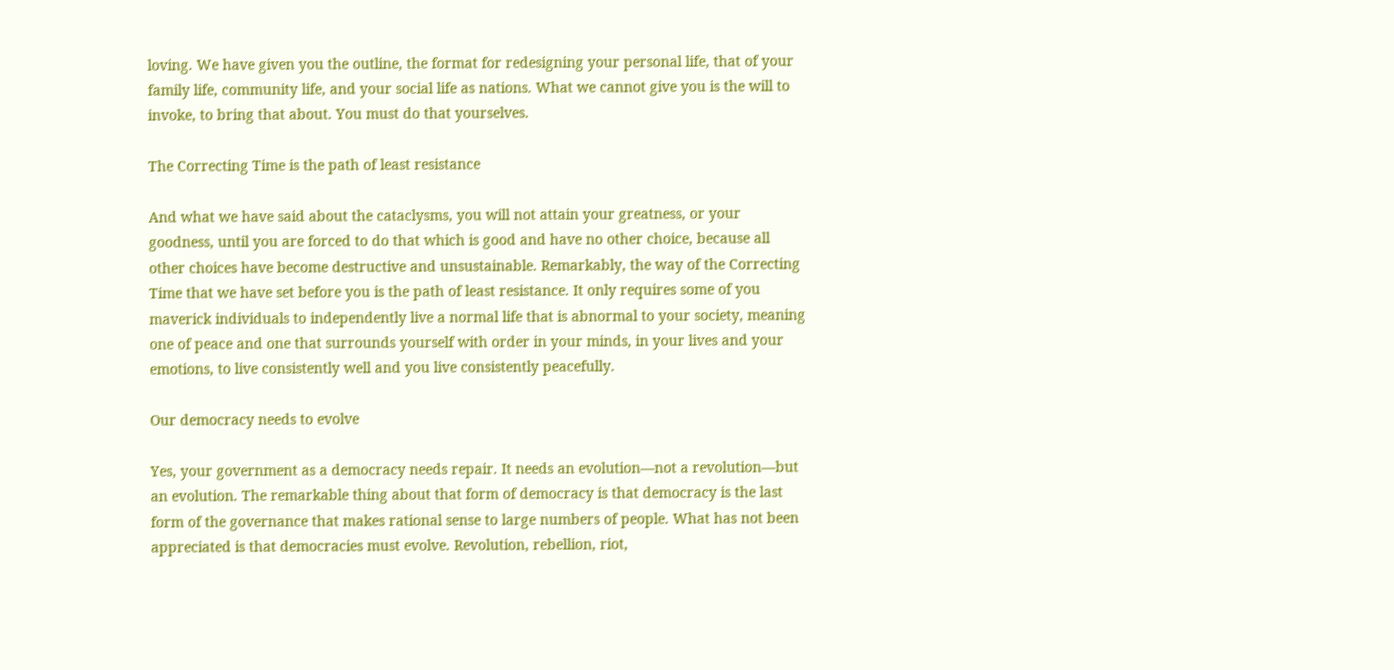loving. We have given you the outline, the format for redesigning your personal life, that of your family life, community life, and your social life as nations. What we cannot give you is the will to invoke, to bring that about. You must do that yourselves.

The Correcting Time is the path of least resistance

And what we have said about the cataclysms, you will not attain your greatness, or your goodness, until you are forced to do that which is good and have no other choice, because all other choices have become destructive and unsustainable. Remarkably, the way of the Correcting Time that we have set before you is the path of least resistance. It only requires some of you maverick individuals to independently live a normal life that is abnormal to your society, meaning one of peace and one that surrounds yourself with order in your minds, in your lives and your emotions, to live consistently well and you live consistently peacefully.

Our democracy needs to evolve

Yes, your government as a democracy needs repair. It needs an evolution—not a revolution—but an evolution. The remarkable thing about that form of democracy is that democracy is the last form of the governance that makes rational sense to large numbers of people. What has not been appreciated is that democracies must evolve. Revolution, rebellion, riot,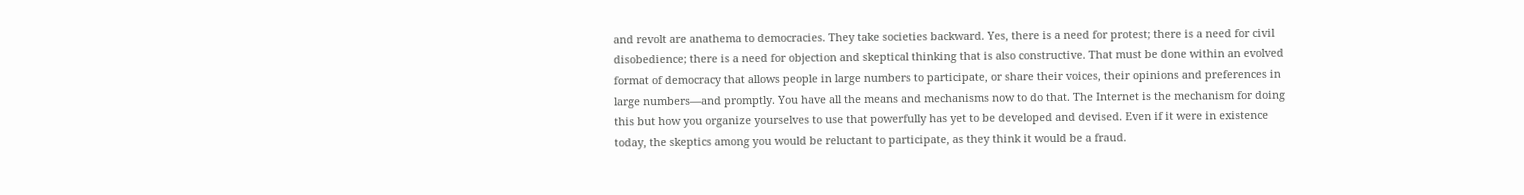and revolt are anathema to democracies. They take societies backward. Yes, there is a need for protest; there is a need for civil disobedience; there is a need for objection and skeptical thinking that is also constructive. That must be done within an evolved format of democracy that allows people in large numbers to participate, or share their voices, their opinions and preferences in large numbers—and promptly. You have all the means and mechanisms now to do that. The Internet is the mechanism for doing this but how you organize yourselves to use that powerfully has yet to be developed and devised. Even if it were in existence today, the skeptics among you would be reluctant to participate, as they think it would be a fraud.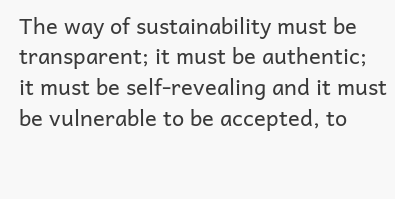The way of sustainability must be transparent; it must be authentic; it must be self-revealing and it must be vulnerable to be accepted, to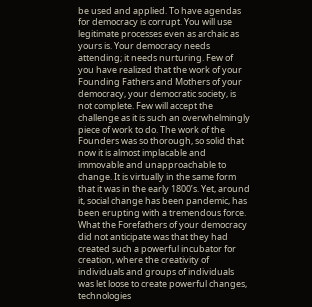be used and applied. To have agendas for democracy is corrupt. You will use legitimate processes even as archaic as yours is. Your democracy needs attending; it needs nurturing. Few of you have realized that the work of your Founding Fathers and Mothers of your democracy, your democratic society, is not complete. Few will accept the challenge as it is such an overwhelmingly piece of work to do. The work of the Founders was so thorough, so solid that now it is almost implacable and immovable and unapproachable to change. It is virtually in the same form that it was in the early 1800’s. Yet, around it, social change has been pandemic, has been erupting with a tremendous force. What the Forefathers of your democracy did not anticipate was that they had created such a powerful incubator for creation, where the creativity of individuals and groups of individuals was let loose to create powerful changes, technologies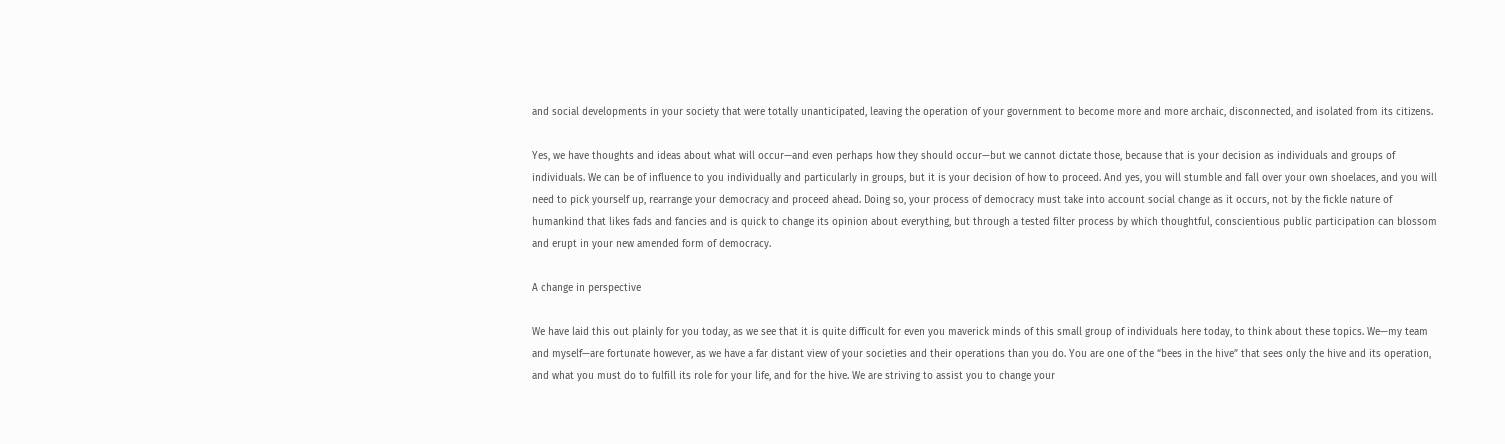and social developments in your society that were totally unanticipated, leaving the operation of your government to become more and more archaic, disconnected, and isolated from its citizens.

Yes, we have thoughts and ideas about what will occur—and even perhaps how they should occur—but we cannot dictate those, because that is your decision as individuals and groups of individuals. We can be of influence to you individually and particularly in groups, but it is your decision of how to proceed. And yes, you will stumble and fall over your own shoelaces, and you will need to pick yourself up, rearrange your democracy and proceed ahead. Doing so, your process of democracy must take into account social change as it occurs, not by the fickle nature of humankind that likes fads and fancies and is quick to change its opinion about everything, but through a tested filter process by which thoughtful, conscientious public participation can blossom and erupt in your new amended form of democracy.

A change in perspective

We have laid this out plainly for you today, as we see that it is quite difficult for even you maverick minds of this small group of individuals here today, to think about these topics. We—my team and myself—are fortunate however, as we have a far distant view of your societies and their operations than you do. You are one of the “bees in the hive” that sees only the hive and its operation, and what you must do to fulfill its role for your life, and for the hive. We are striving to assist you to change your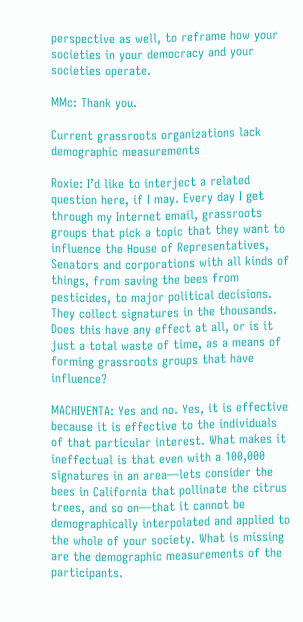perspective as well, to reframe how your societies in your democracy and your societies operate.

MMc: Thank you.

Current grassroots organizations lack demographic measurements

Roxie: I’d like to interject a related question here, if I may. Every day I get through my Internet email, grassroots groups that pick a topic that they want to influence the House of Representatives, Senators and corporations with all kinds of things, from saving the bees from pesticides, to major political decisions. They collect signatures in the thousands. Does this have any effect at all, or is it just a total waste of time, as a means of forming grassroots groups that have influence?

MACHIVENTA: Yes and no. Yes, it is effective because it is effective to the individuals of that particular interest. What makes it ineffectual is that even with a 100,000 signatures in an area—lets consider the bees in California that pollinate the citrus trees, and so on—that it cannot be demographically interpolated and applied to the whole of your society. What is missing are the demographic measurements of the participants.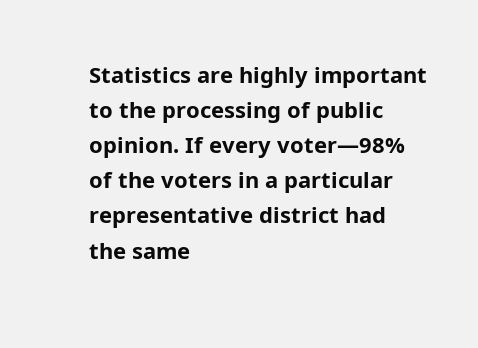Statistics are highly important to the processing of public opinion. If every voter—98% of the voters in a particular representative district had the same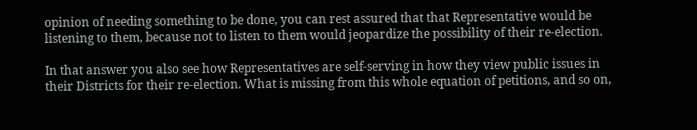opinion of needing something to be done, you can rest assured that that Representative would be listening to them, because not to listen to them would jeopardize the possibility of their re-election.

In that answer you also see how Representatives are self-serving in how they view public issues in their Districts for their re-election. What is missing from this whole equation of petitions, and so on,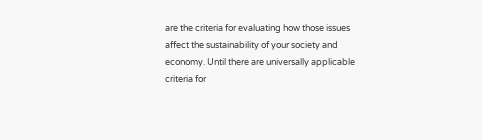are the criteria for evaluating how those issues affect the sustainability of your society and economy. Until there are universally applicable criteria for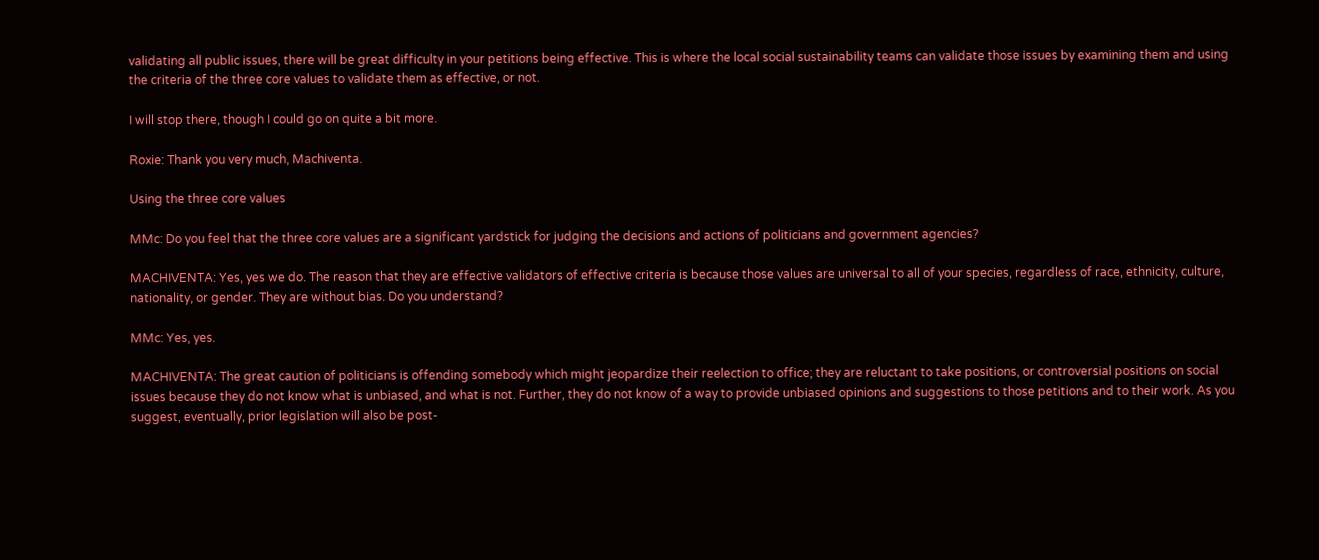validating all public issues, there will be great difficulty in your petitions being effective. This is where the local social sustainability teams can validate those issues by examining them and using the criteria of the three core values to validate them as effective, or not.

I will stop there, though I could go on quite a bit more.

Roxie: Thank you very much, Machiventa.

Using the three core values

MMc: Do you feel that the three core values are a significant yardstick for judging the decisions and actions of politicians and government agencies?

MACHIVENTA: Yes, yes we do. The reason that they are effective validators of effective criteria is because those values are universal to all of your species, regardless of race, ethnicity, culture, nationality, or gender. They are without bias. Do you understand?

MMc: Yes, yes.

MACHIVENTA: The great caution of politicians is offending somebody which might jeopardize their reelection to office; they are reluctant to take positions, or controversial positions on social issues because they do not know what is unbiased, and what is not. Further, they do not know of a way to provide unbiased opinions and suggestions to those petitions and to their work. As you suggest, eventually, prior legislation will also be post-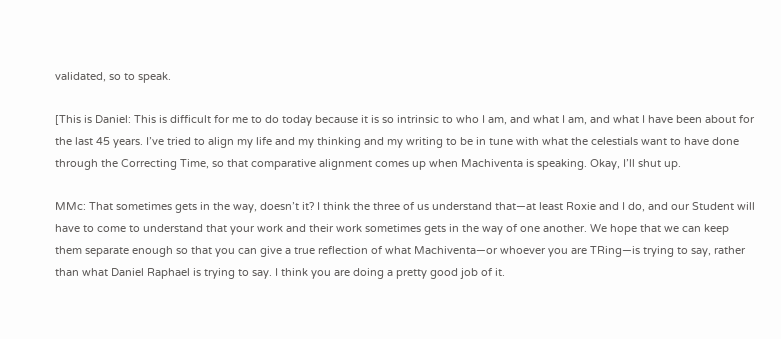validated, so to speak.

[This is Daniel: This is difficult for me to do today because it is so intrinsic to who I am, and what I am, and what I have been about for the last 45 years. I’ve tried to align my life and my thinking and my writing to be in tune with what the celestials want to have done through the Correcting Time, so that comparative alignment comes up when Machiventa is speaking. Okay, I’ll shut up.

MMc: That sometimes gets in the way, doesn’t it? I think the three of us understand that—at least Roxie and I do, and our Student will have to come to understand that your work and their work sometimes gets in the way of one another. We hope that we can keep them separate enough so that you can give a true reflection of what Machiventa—or whoever you are TRing—is trying to say, rather than what Daniel Raphael is trying to say. I think you are doing a pretty good job of it.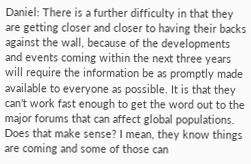Daniel: There is a further difficulty in that they are getting closer and closer to having their backs against the wall, because of the developments and events coming within the next three years will require the information be as promptly made available to everyone as possible. It is that they can’t work fast enough to get the word out to the major forums that can affect global populations. Does that make sense? I mean, they know things are coming and some of those can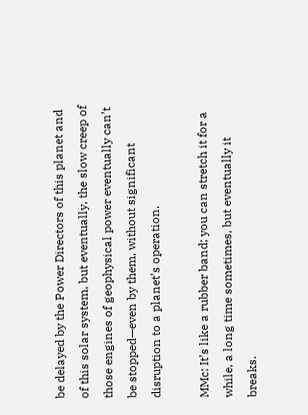be delayed by the Power Directors of this planet and of this solar system, but eventually, the slow creep of those engines of geophysical power eventually can’t be stopped—even by them, without significant disruption to a planet’s operation.

MMc: It’s like a rubber band; you can stretch it for a while, a long time sometimes, but eventually it breaks.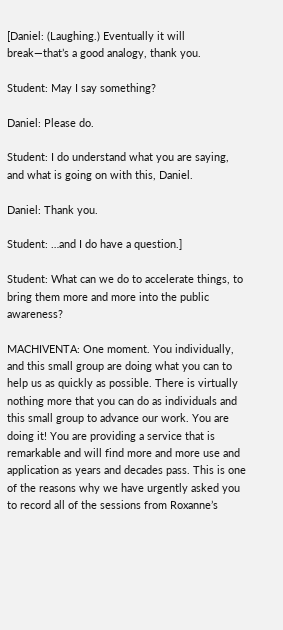[Daniel: (Laughing.) Eventually it will break—that’s a good analogy, thank you.

Student: May I say something?

Daniel: Please do.

Student: I do understand what you are saying, and what is going on with this, Daniel.

Daniel: Thank you.

Student: …and I do have a question.]

Student: What can we do to accelerate things, to bring them more and more into the public awareness?

MACHIVENTA: One moment. You individually, and this small group are doing what you can to help us as quickly as possible. There is virtually nothing more that you can do as individuals and this small group to advance our work. You are doing it! You are providing a service that is remarkable and will find more and more use and application as years and decades pass. This is one of the reasons why we have urgently asked you to record all of the sessions from Roxanne’s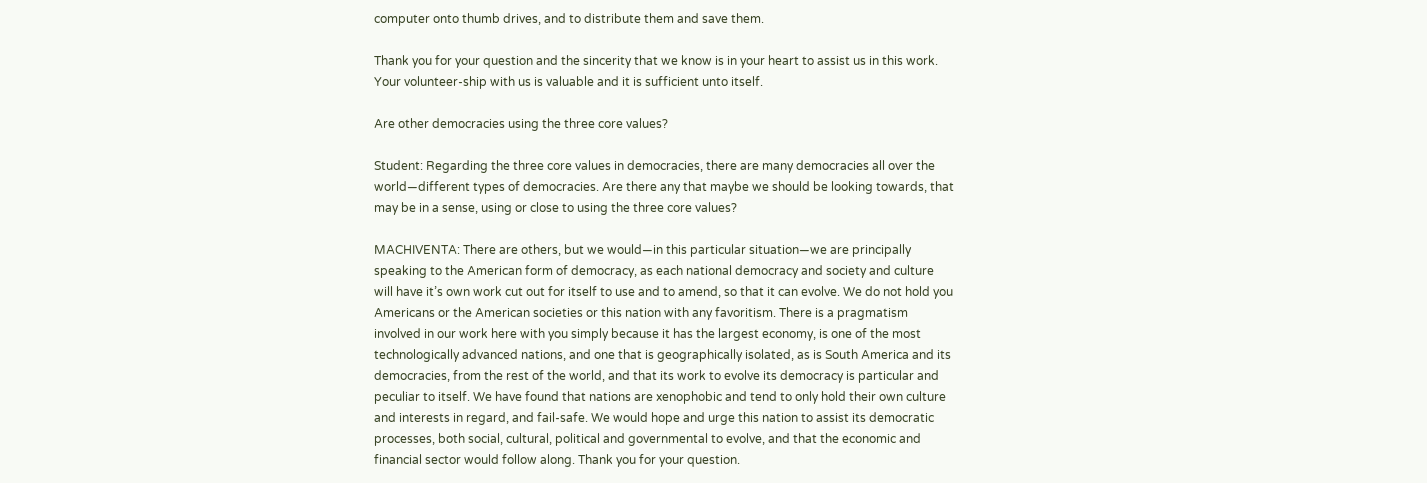computer onto thumb drives, and to distribute them and save them.

Thank you for your question and the sincerity that we know is in your heart to assist us in this work. Your volunteer-ship with us is valuable and it is sufficient unto itself.

Are other democracies using the three core values?

Student: Regarding the three core values in democracies, there are many democracies all over the world—different types of democracies. Are there any that maybe we should be looking towards, that may be in a sense, using or close to using the three core values?

MACHIVENTA: There are others, but we would—in this particular situation—we are principally speaking to the American form of democracy, as each national democracy and society and culture will have it’s own work cut out for itself to use and to amend, so that it can evolve. We do not hold you Americans or the American societies or this nation with any favoritism. There is a pragmatism involved in our work here with you simply because it has the largest economy, is one of the most technologically advanced nations, and one that is geographically isolated, as is South America and its democracies, from the rest of the world, and that its work to evolve its democracy is particular and peculiar to itself. We have found that nations are xenophobic and tend to only hold their own culture and interests in regard, and fail-safe. We would hope and urge this nation to assist its democratic processes, both social, cultural, political and governmental to evolve, and that the economic and financial sector would follow along. Thank you for your question.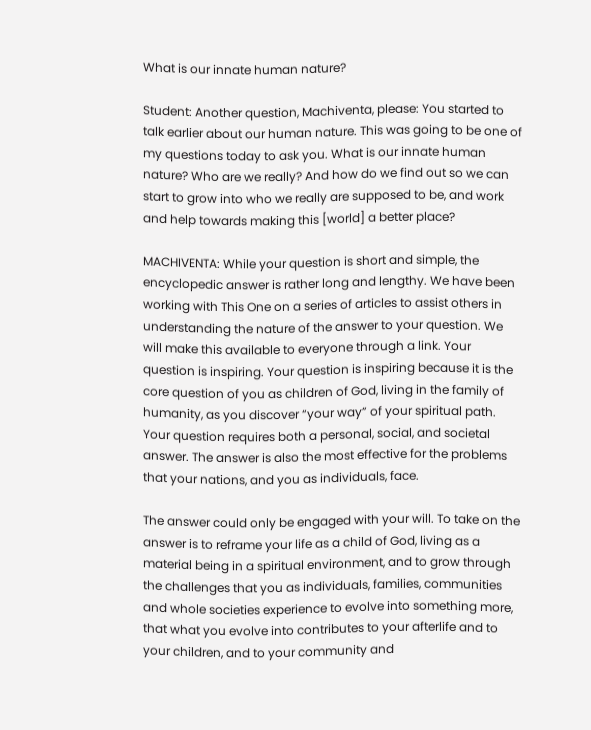What is our innate human nature?

Student: Another question, Machiventa, please: You started to talk earlier about our human nature. This was going to be one of my questions today to ask you. What is our innate human nature? Who are we really? And how do we find out so we can start to grow into who we really are supposed to be, and work and help towards making this [world] a better place?

MACHIVENTA: While your question is short and simple, the encyclopedic answer is rather long and lengthy. We have been working with This One on a series of articles to assist others in understanding the nature of the answer to your question. We will make this available to everyone through a link. Your question is inspiring. Your question is inspiring because it is the core question of you as children of God, living in the family of humanity, as you discover “your way” of your spiritual path. Your question requires both a personal, social, and societal answer. The answer is also the most effective for the problems that your nations, and you as individuals, face.

The answer could only be engaged with your will. To take on the answer is to reframe your life as a child of God, living as a material being in a spiritual environment, and to grow through the challenges that you as individuals, families, communities and whole societies experience to evolve into something more, that what you evolve into contributes to your afterlife and to your children, and to your community and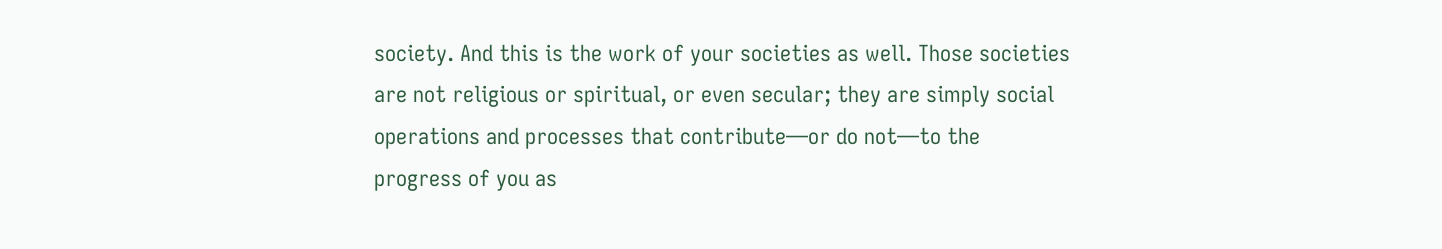society. And this is the work of your societies as well. Those societies are not religious or spiritual, or even secular; they are simply social operations and processes that contribute—or do not—to the progress of you as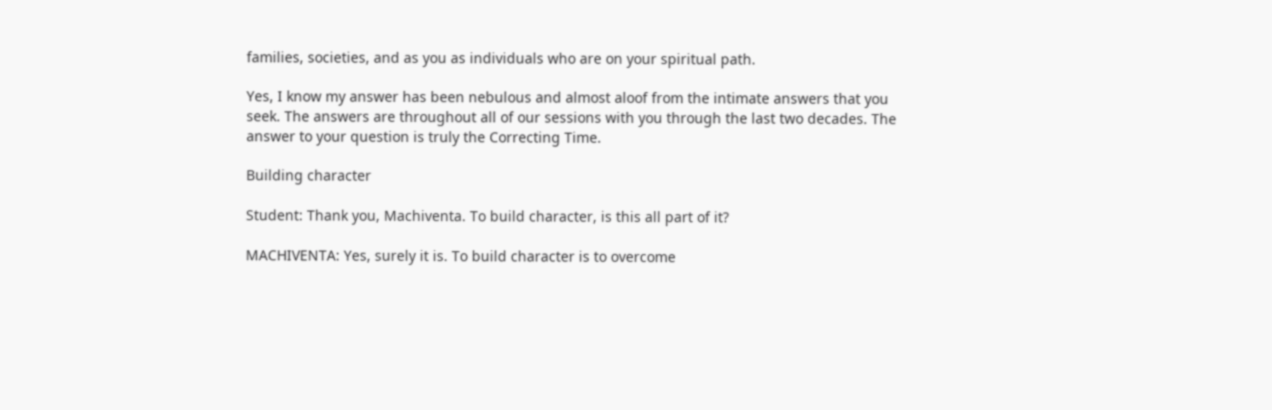families, societies, and as you as individuals who are on your spiritual path.

Yes, I know my answer has been nebulous and almost aloof from the intimate answers that you seek. The answers are throughout all of our sessions with you through the last two decades. The answer to your question is truly the Correcting Time.

Building character

Student: Thank you, Machiventa. To build character, is this all part of it?

MACHIVENTA: Yes, surely it is. To build character is to overcome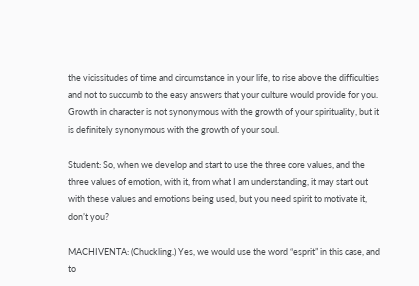the vicissitudes of time and circumstance in your life, to rise above the difficulties and not to succumb to the easy answers that your culture would provide for you. Growth in character is not synonymous with the growth of your spirituality, but it is definitely synonymous with the growth of your soul.

Student: So, when we develop and start to use the three core values, and the three values of emotion, with it, from what I am understanding, it may start out with these values and emotions being used, but you need spirit to motivate it, don’t you?

MACHIVENTA: (Chuckling.) Yes, we would use the word “esprit” in this case, and to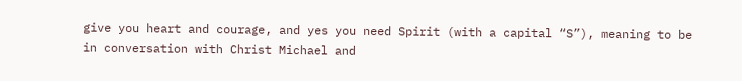give you heart and courage, and yes you need Spirit (with a capital “S”), meaning to be in conversation with Christ Michael and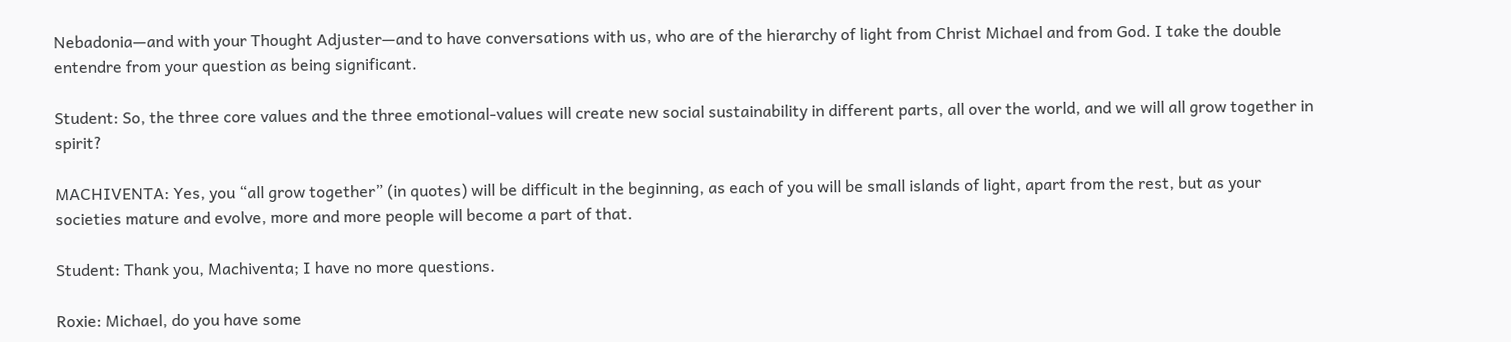Nebadonia—and with your Thought Adjuster—and to have conversations with us, who are of the hierarchy of light from Christ Michael and from God. I take the double entendre from your question as being significant.

Student: So, the three core values and the three emotional-values will create new social sustainability in different parts, all over the world, and we will all grow together in spirit?

MACHIVENTA: Yes, you “all grow together” (in quotes) will be difficult in the beginning, as each of you will be small islands of light, apart from the rest, but as your societies mature and evolve, more and more people will become a part of that.

Student: Thank you, Machiventa; I have no more questions.

Roxie: Michael, do you have some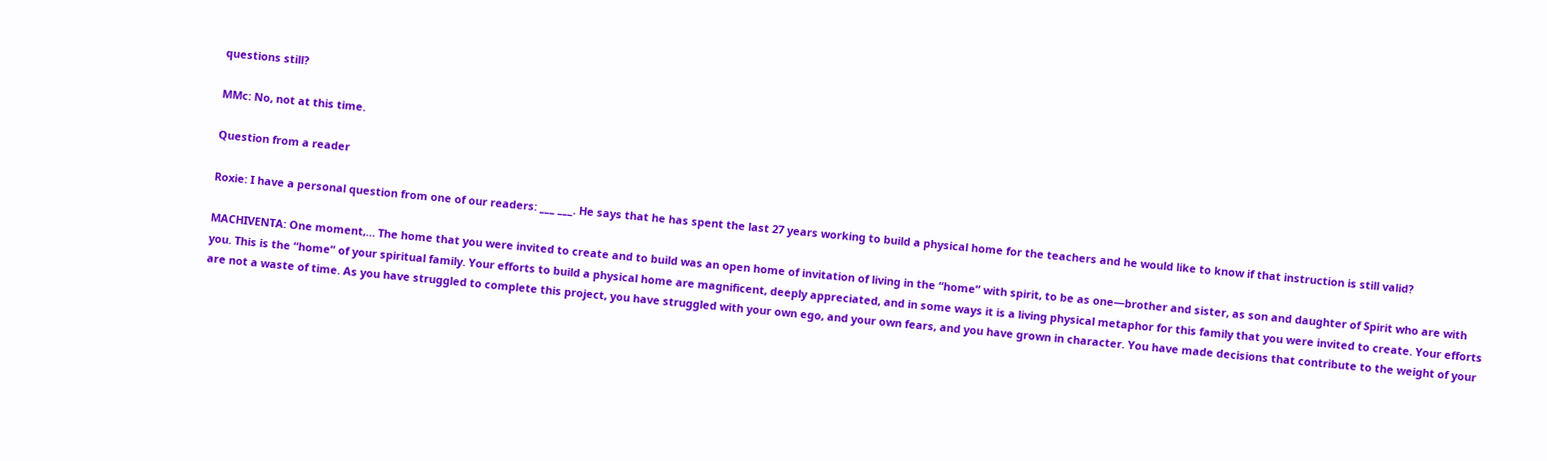questions still?

MMc: No, not at this time.

Question from a reader

Roxie: I have a personal question from one of our readers: ___ ___. He says that he has spent the last 27 years working to build a physical home for the teachers and he would like to know if that instruction is still valid?

MACHIVENTA: One moment,… The home that you were invited to create and to build was an open home of invitation of living in the “home” with spirit, to be as one—brother and sister, as son and daughter of Spirit who are with you. This is the “home” of your spiritual family. Your efforts to build a physical home are magnificent, deeply appreciated, and in some ways it is a living physical metaphor for this family that you were invited to create. Your efforts are not a waste of time. As you have struggled to complete this project, you have struggled with your own ego, and your own fears, and you have grown in character. You have made decisions that contribute to the weight of your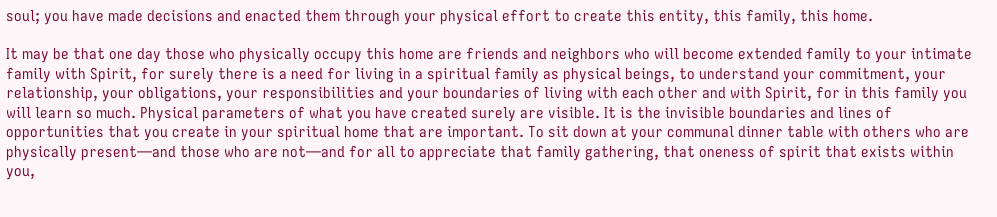soul; you have made decisions and enacted them through your physical effort to create this entity, this family, this home.

It may be that one day those who physically occupy this home are friends and neighbors who will become extended family to your intimate family with Spirit, for surely there is a need for living in a spiritual family as physical beings, to understand your commitment, your relationship, your obligations, your responsibilities and your boundaries of living with each other and with Spirit, for in this family you will learn so much. Physical parameters of what you have created surely are visible. It is the invisible boundaries and lines of opportunities that you create in your spiritual home that are important. To sit down at your communal dinner table with others who are physically present—and those who are not—and for all to appreciate that family gathering, that oneness of spirit that exists within you,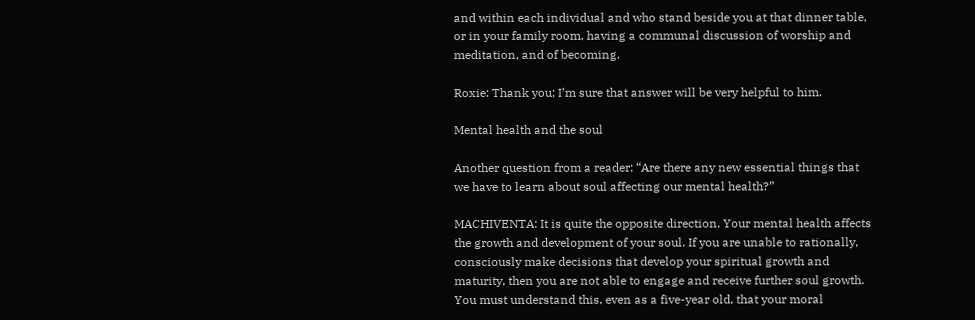and within each individual and who stand beside you at that dinner table, or in your family room, having a communal discussion of worship and meditation, and of becoming.

Roxie: Thank you; I’m sure that answer will be very helpful to him.

Mental health and the soul

Another question from a reader: “Are there any new essential things that we have to learn about soul affecting our mental health?”

MACHIVENTA: It is quite the opposite direction. Your mental health affects the growth and development of your soul. If you are unable to rationally, consciously make decisions that develop your spiritual growth and maturity, then you are not able to engage and receive further soul growth. You must understand this, even as a five-year old, that your moral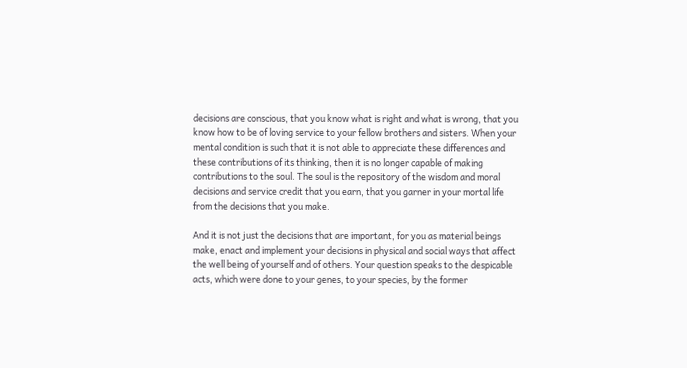decisions are conscious, that you know what is right and what is wrong, that you know how to be of loving service to your fellow brothers and sisters. When your mental condition is such that it is not able to appreciate these differences and these contributions of its thinking, then it is no longer capable of making contributions to the soul. The soul is the repository of the wisdom and moral decisions and service credit that you earn, that you garner in your mortal life from the decisions that you make.

And it is not just the decisions that are important, for you as material beings make, enact and implement your decisions in physical and social ways that affect the well being of yourself and of others. Your question speaks to the despicable acts, which were done to your genes, to your species, by the former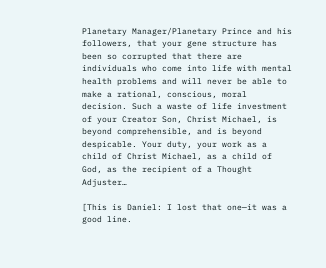Planetary Manager/Planetary Prince and his followers, that your gene structure has been so corrupted that there are individuals who come into life with mental health problems and will never be able to make a rational, conscious, moral decision. Such a waste of life investment of your Creator Son, Christ Michael, is beyond comprehensible, and is beyond despicable. Your duty, your work as a child of Christ Michael, as a child of God, as the recipient of a Thought Adjuster…

[This is Daniel: I lost that one—it was a good line.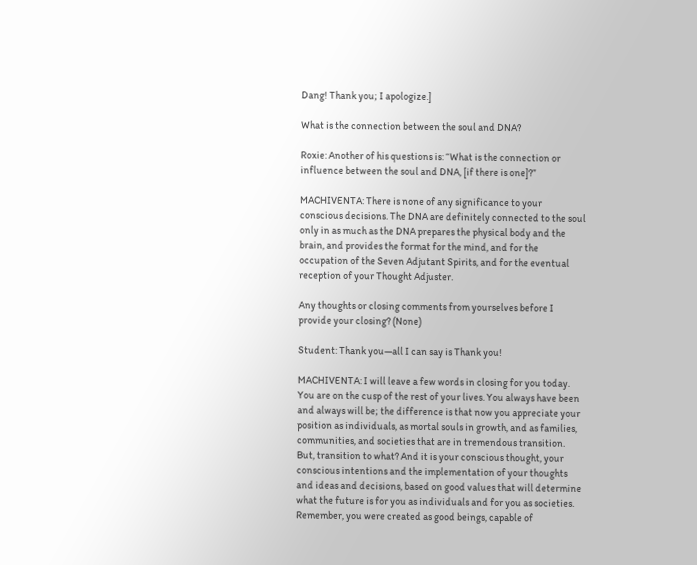Dang! Thank you; I apologize.]

What is the connection between the soul and DNA?

Roxie: Another of his questions is: “What is the connection or influence between the soul and DNA, [if there is one]?”

MACHIVENTA: There is none of any significance to your conscious decisions. The DNA are definitely connected to the soul only in as much as the DNA prepares the physical body and the brain, and provides the format for the mind, and for the occupation of the Seven Adjutant Spirits, and for the eventual reception of your Thought Adjuster.

Any thoughts or closing comments from yourselves before I provide your closing? (None)

Student: Thank you—all I can say is Thank you!

MACHIVENTA: I will leave a few words in closing for you today. You are on the cusp of the rest of your lives. You always have been and always will be; the difference is that now you appreciate your position as individuals, as mortal souls in growth, and as families, communities, and societies that are in tremendous transition. But, transition to what? And it is your conscious thought, your conscious intentions and the implementation of your thoughts and ideas and decisions, based on good values that will determine what the future is for you as individuals and for you as societies. Remember, you were created as good beings, capable of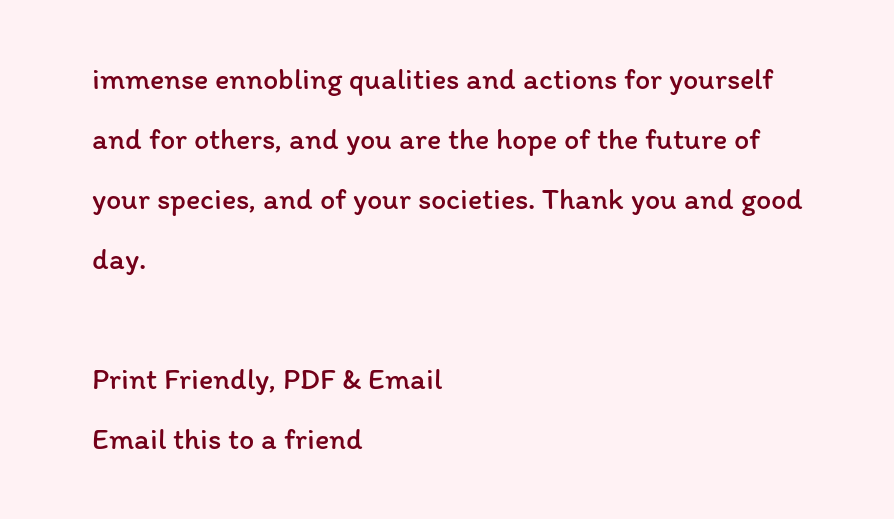immense ennobling qualities and actions for yourself and for others, and you are the hope of the future of your species, and of your societies. Thank you and good day.

Print Friendly, PDF & Email
Email this to a friend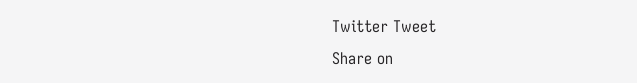Twitter Tweet
Share on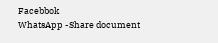Facebbok
WhatsApp -Share document